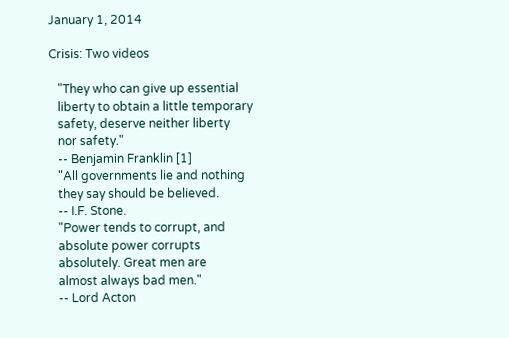January 1, 2014

Crisis: Two videos

   "They who can give up essential
   liberty to obtain a little temporary
   safety, deserve neither liberty
   nor safety."
   -- Benjamin Franklin [1]
   "All governments lie and nothing
   they say should be believed.
   -- I.F. Stone.
   "Power tends to corrupt, and
   absolute power corrupts
   absolutely. Great men are
   almost always bad men."
   -- Lord Acton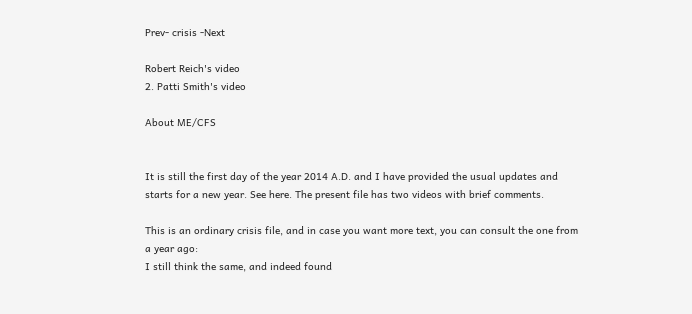Prev- crisis -Next

Robert Reich's video
2. Patti Smith's video

About ME/CFS


It is still the first day of the year 2014 A.D. and I have provided the usual updates and starts for a new year. See here. The present file has two videos with brief comments.

This is an ordinary crisis file, and in case you want more text, you can consult the one from a year ago:
I still think the same, and indeed found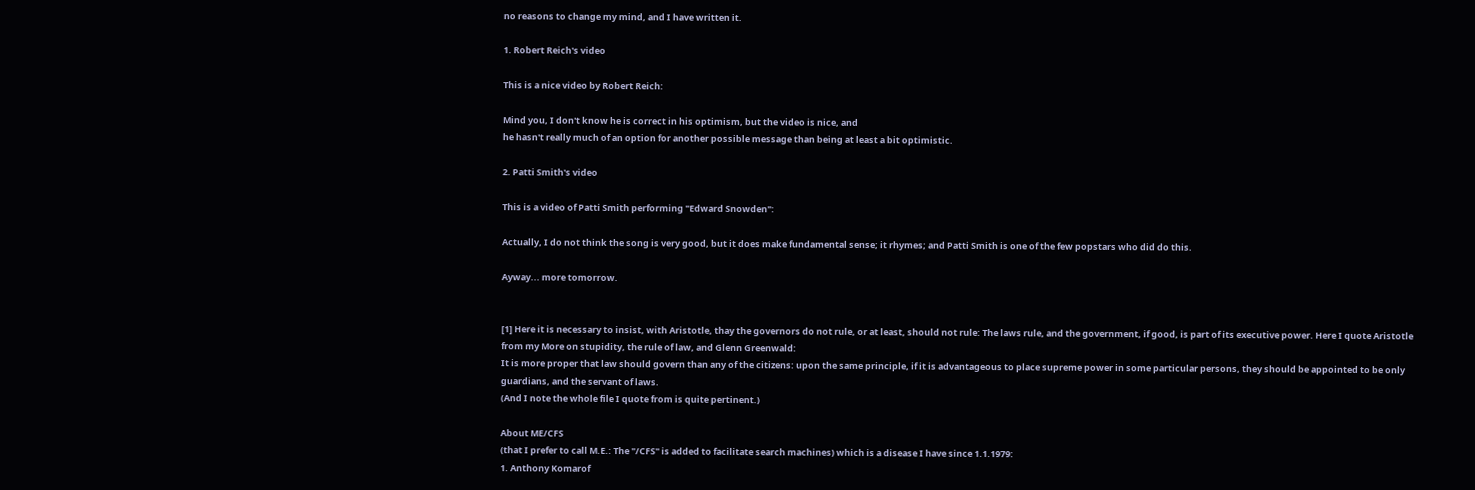no reasons to change my mind, and I have written it.

1. Robert Reich's video

This is a nice video by Robert Reich:

Mind you, I don't know he is correct in his optimism, but the video is nice, and
he hasn't really much of an option for another possible message than being at least a bit optimistic.

2. Patti Smith's video

This is a video of Patti Smith performing "Edward Snowden":

Actually, I do not think the song is very good, but it does make fundamental sense; it rhymes; and Patti Smith is one of the few popstars who did do this.

Ayway... more tomorrow.


[1] Here it is necessary to insist, with Aristotle, thay the governors do not rule, or at least, should not rule: The laws rule, and the government, if good, is part of its executive power. Here I quote Aristotle from my More on stupidity, the rule of law, and Glenn Greenwald:
It is more proper that law should govern than any of the citizens: upon the same principle, if it is advantageous to place supreme power in some particular persons, they should be appointed to be only guardians, and the servant of laws.
(And I note the whole file I quote from is quite pertinent.)

About ME/CFS
(that I prefer to call M.E.: The "/CFS" is added to facilitate search machines) which is a disease I have since 1.1.1979:
1. Anthony Komarof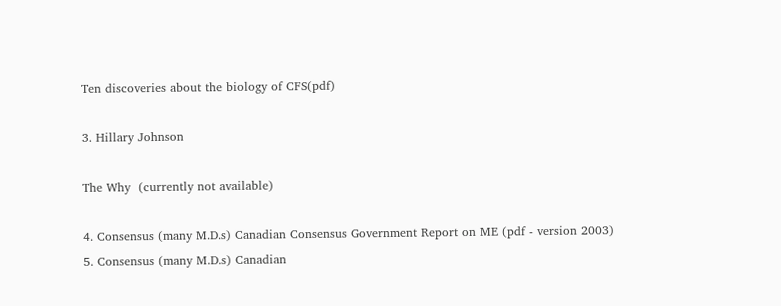Ten discoveries about the biology of CFS(pdf)

3. Hillary Johnson

The Why  (currently not available)

4. Consensus (many M.D.s) Canadian Consensus Government Report on ME (pdf - version 2003)
5. Consensus (many M.D.s) Canadian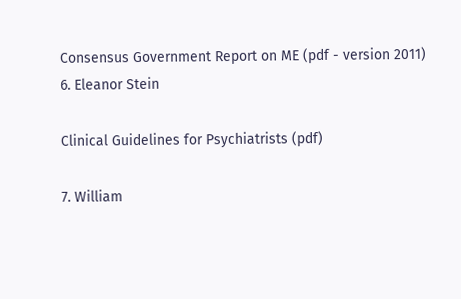Consensus Government Report on ME (pdf - version 2011)
6. Eleanor Stein

Clinical Guidelines for Psychiatrists (pdf)

7. William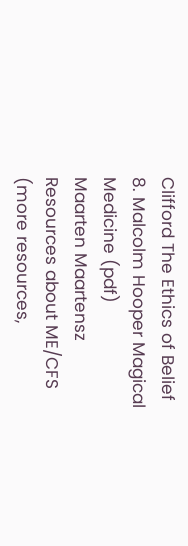Clifford The Ethics of Belief
8. Malcolm Hooper Magical Medicine (pdf)
Maarten Maartensz
Resources about ME/CFS
(more resources,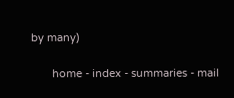by many)

       home - index - summaries - mail